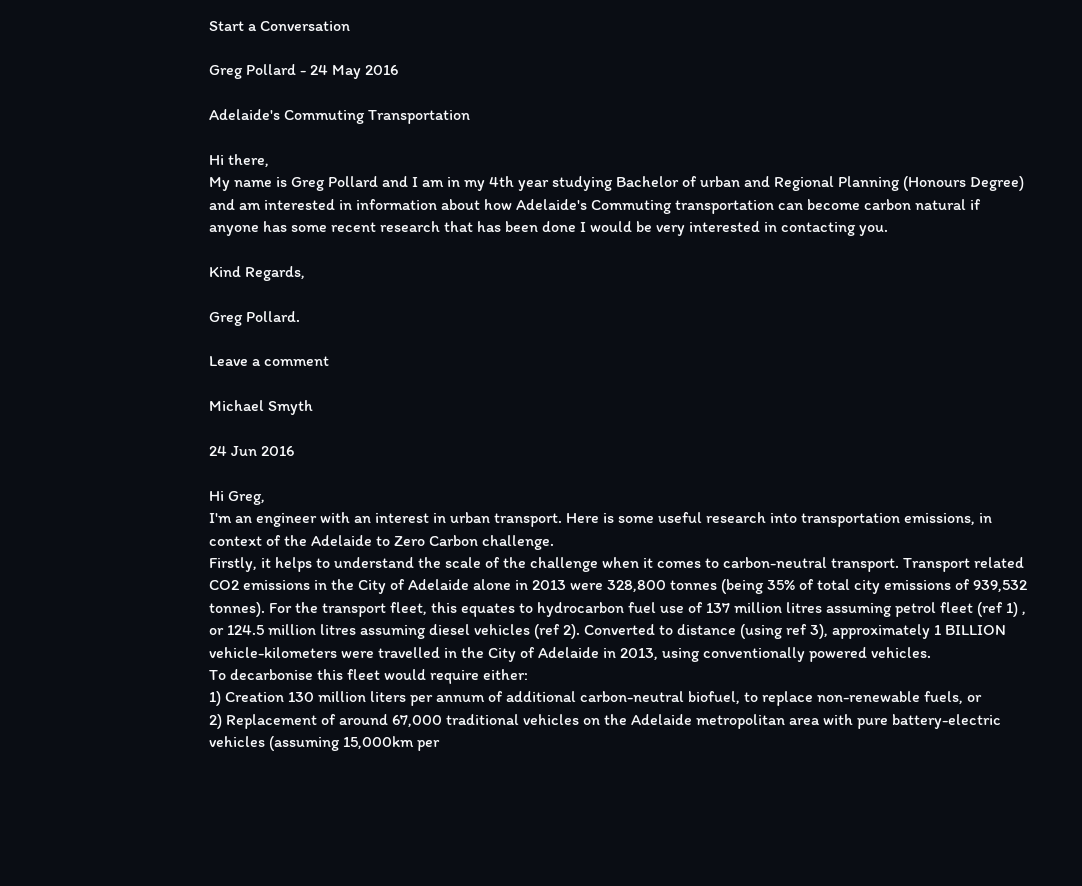Start a Conversation

Greg Pollard - 24 May 2016

Adelaide's Commuting Transportation

Hi there,
My name is Greg Pollard and I am in my 4th year studying Bachelor of urban and Regional Planning (Honours Degree) and am interested in information about how Adelaide's Commuting transportation can become carbon natural if anyone has some recent research that has been done I would be very interested in contacting you.

Kind Regards,

Greg Pollard.

Leave a comment

Michael Smyth

24 Jun 2016

Hi Greg,
I'm an engineer with an interest in urban transport. Here is some useful research into transportation emissions, in context of the Adelaide to Zero Carbon challenge.
Firstly, it helps to understand the scale of the challenge when it comes to carbon-neutral transport. Transport related CO2 emissions in the City of Adelaide alone in 2013 were 328,800 tonnes (being 35% of total city emissions of 939,532 tonnes). For the transport fleet, this equates to hydrocarbon fuel use of 137 million litres assuming petrol fleet (ref 1) , or 124.5 million litres assuming diesel vehicles (ref 2). Converted to distance (using ref 3), approximately 1 BILLION vehicle-kilometers were travelled in the City of Adelaide in 2013, using conventionally powered vehicles.
To decarbonise this fleet would require either:
1) Creation 130 million liters per annum of additional carbon-neutral biofuel, to replace non-renewable fuels, or
2) Replacement of around 67,000 traditional vehicles on the Adelaide metropolitan area with pure battery-electric vehicles (assuming 15,000km per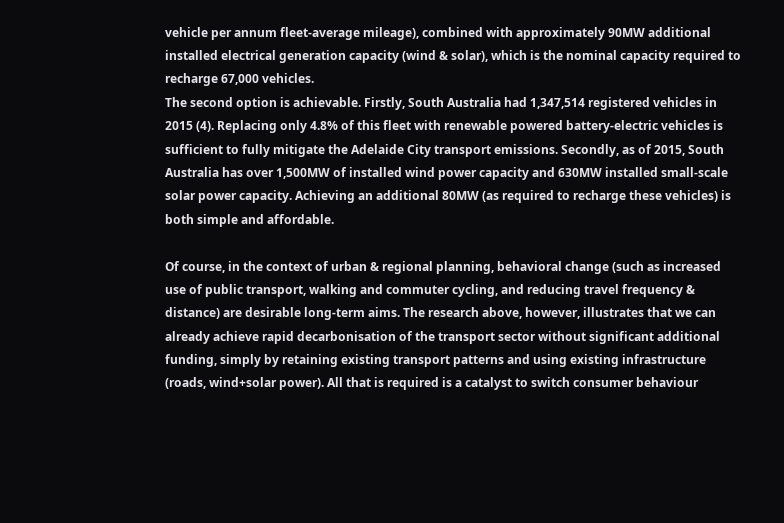vehicle per annum fleet-average mileage), combined with approximately 90MW additional installed electrical generation capacity (wind & solar), which is the nominal capacity required to recharge 67,000 vehicles.
The second option is achievable. Firstly, South Australia had 1,347,514 registered vehicles in 2015 (4). Replacing only 4.8% of this fleet with renewable powered battery-electric vehicles is sufficient to fully mitigate the Adelaide City transport emissions. Secondly, as of 2015, South Australia has over 1,500MW of installed wind power capacity and 630MW installed small-scale solar power capacity. Achieving an additional 80MW (as required to recharge these vehicles) is both simple and affordable.

Of course, in the context of urban & regional planning, behavioral change (such as increased use of public transport, walking and commuter cycling, and reducing travel frequency & distance) are desirable long-term aims. The research above, however, illustrates that we can already achieve rapid decarbonisation of the transport sector without significant additional funding, simply by retaining existing transport patterns and using existing infrastructure (roads, wind+solar power). All that is required is a catalyst to switch consumer behaviour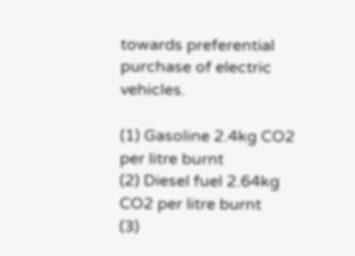towards preferential purchase of electric vehicles.

(1) Gasoline 2.4kg CO2 per litre burnt
(2) Diesel fuel 2.64kg CO2 per litre burnt
(3)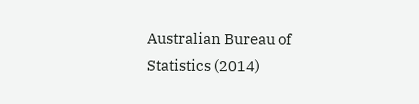Australian Bureau of Statistics (2014)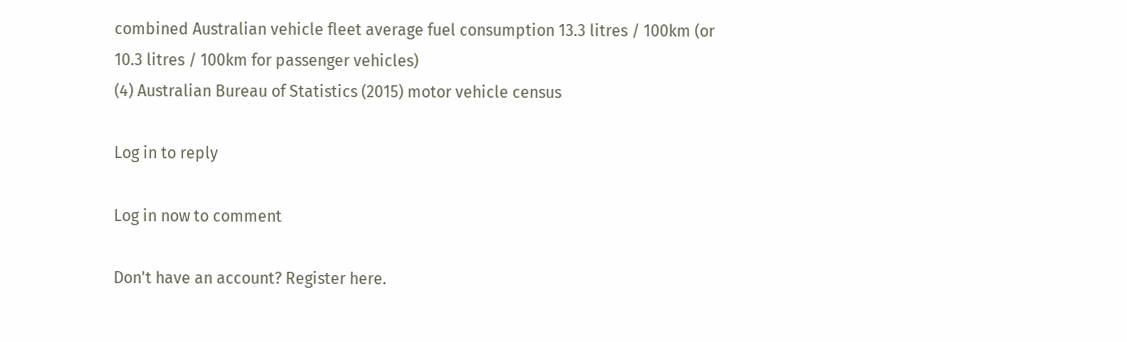combined Australian vehicle fleet average fuel consumption 13.3 litres / 100km (or 10.3 litres / 100km for passenger vehicles)
(4) Australian Bureau of Statistics (2015) motor vehicle census

Log in to reply

Log in now to comment

Don't have an account? Register here.